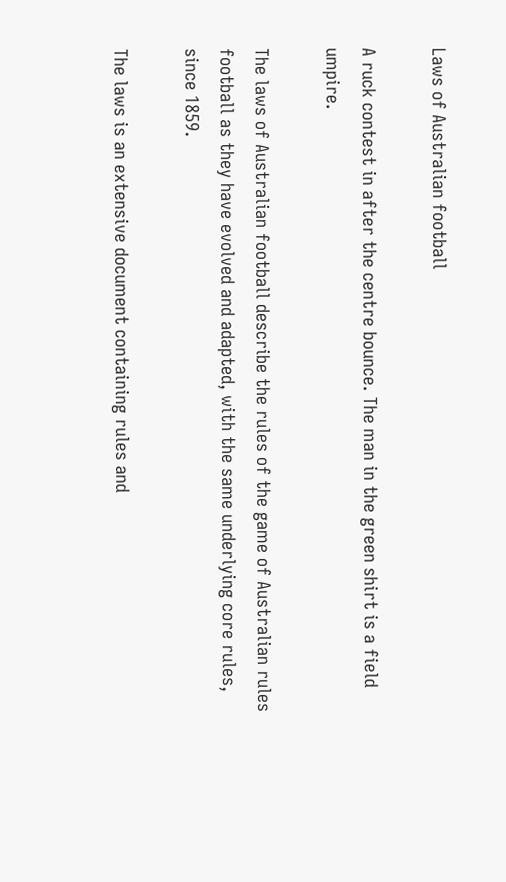Laws of Australian football

A ruck contest in after the centre bounce. The man in the green shirt is a field umpire.

The laws of Australian football describe the rules of the game of Australian rules football as they have evolved and adapted, with the same underlying core rules, since 1859.

The laws is an extensive document containing rules and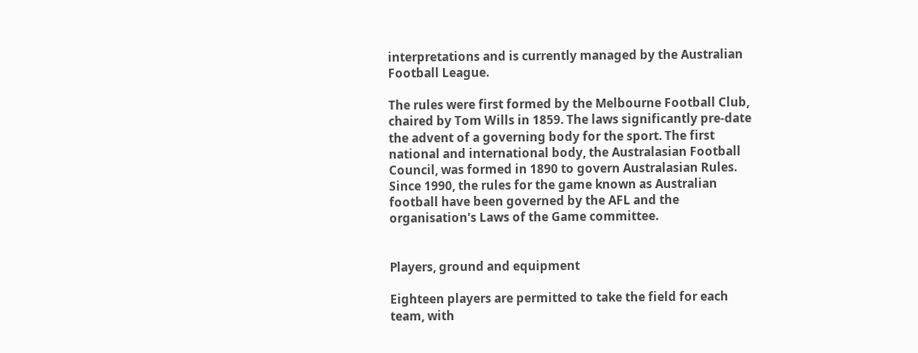interpretations and is currently managed by the Australian Football League.

The rules were first formed by the Melbourne Football Club, chaired by Tom Wills in 1859. The laws significantly pre-date the advent of a governing body for the sport. The first national and international body, the Australasian Football Council, was formed in 1890 to govern Australasian Rules. Since 1990, the rules for the game known as Australian football have been governed by the AFL and the organisation's Laws of the Game committee.


Players, ground and equipment

Eighteen players are permitted to take the field for each team, with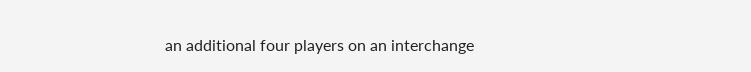an additional four players on an interchange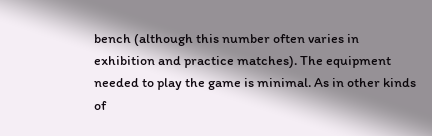bench (although this number often varies in exhibition and practice matches). The equipment needed to play the game is minimal. As in other kinds of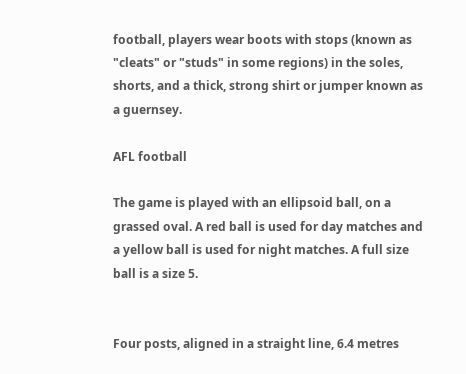football, players wear boots with stops (known as "cleats" or "studs" in some regions) in the soles, shorts, and a thick, strong shirt or jumper known as a guernsey.

AFL football

The game is played with an ellipsoid ball, on a grassed oval. A red ball is used for day matches and a yellow ball is used for night matches. A full size ball is a size 5.


Four posts, aligned in a straight line, 6.4 metres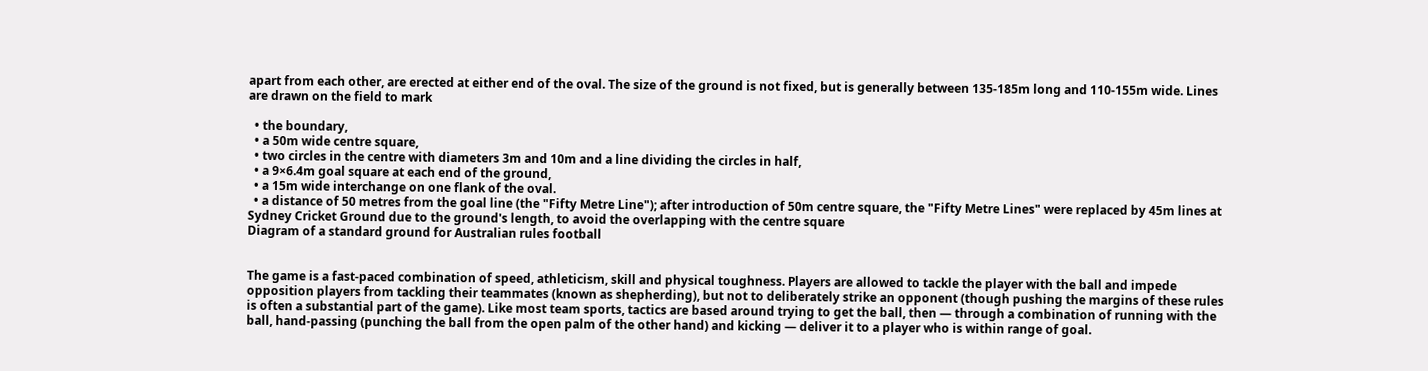apart from each other, are erected at either end of the oval. The size of the ground is not fixed, but is generally between 135-185m long and 110-155m wide. Lines are drawn on the field to mark

  • the boundary,
  • a 50m wide centre square,
  • two circles in the centre with diameters 3m and 10m and a line dividing the circles in half,
  • a 9×6.4m goal square at each end of the ground,
  • a 15m wide interchange on one flank of the oval.
  • a distance of 50 metres from the goal line (the "Fifty Metre Line"); after introduction of 50m centre square, the "Fifty Metre Lines" were replaced by 45m lines at Sydney Cricket Ground due to the ground's length, to avoid the overlapping with the centre square
Diagram of a standard ground for Australian rules football


The game is a fast-paced combination of speed, athleticism, skill and physical toughness. Players are allowed to tackle the player with the ball and impede opposition players from tackling their teammates (known as shepherding), but not to deliberately strike an opponent (though pushing the margins of these rules is often a substantial part of the game). Like most team sports, tactics are based around trying to get the ball, then — through a combination of running with the ball, hand-passing (punching the ball from the open palm of the other hand) and kicking — deliver it to a player who is within range of goal.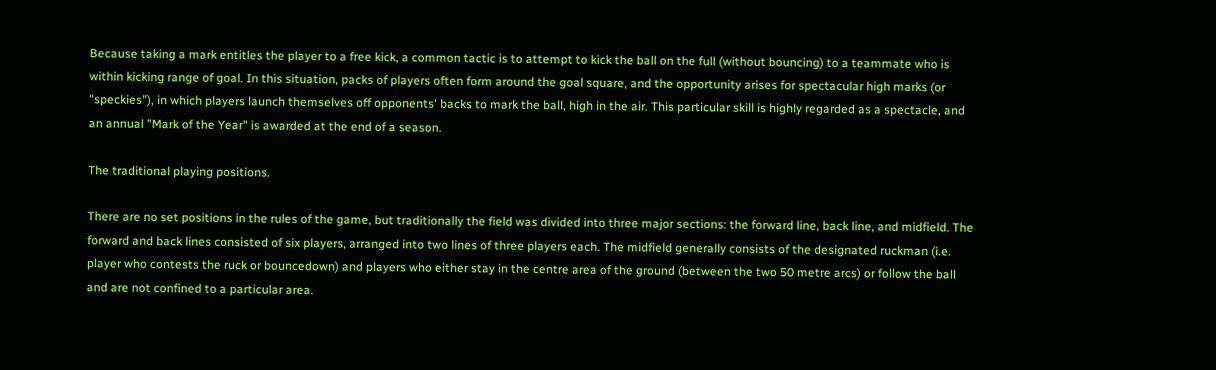Because taking a mark entitles the player to a free kick, a common tactic is to attempt to kick the ball on the full (without bouncing) to a teammate who is within kicking range of goal. In this situation, packs of players often form around the goal square, and the opportunity arises for spectacular high marks (or "speckies"), in which players launch themselves off opponents' backs to mark the ball, high in the air. This particular skill is highly regarded as a spectacle, and an annual "Mark of the Year" is awarded at the end of a season.

The traditional playing positions.

There are no set positions in the rules of the game, but traditionally the field was divided into three major sections: the forward line, back line, and midfield. The forward and back lines consisted of six players, arranged into two lines of three players each. The midfield generally consists of the designated ruckman (i.e. player who contests the ruck or bouncedown) and players who either stay in the centre area of the ground (between the two 50 metre arcs) or follow the ball and are not confined to a particular area.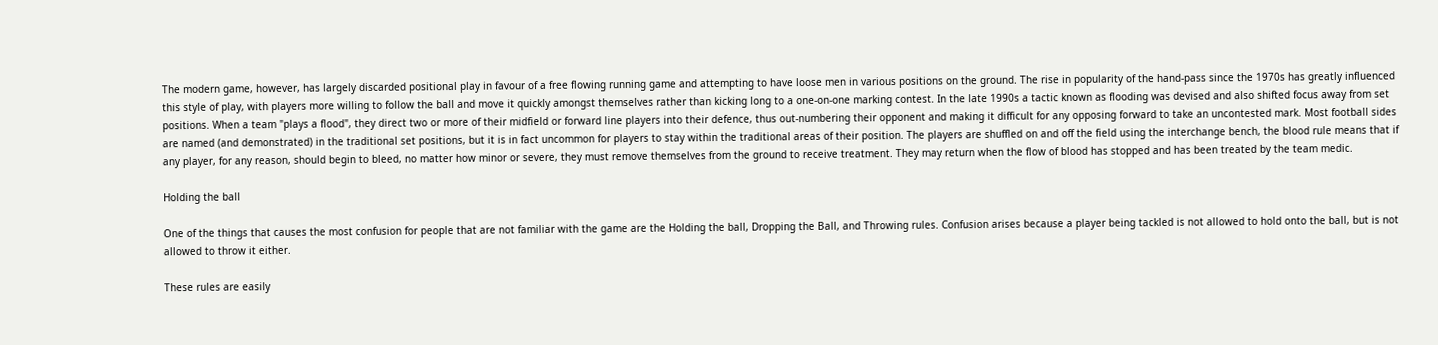The modern game, however, has largely discarded positional play in favour of a free flowing running game and attempting to have loose men in various positions on the ground. The rise in popularity of the hand-pass since the 1970s has greatly influenced this style of play, with players more willing to follow the ball and move it quickly amongst themselves rather than kicking long to a one-on-one marking contest. In the late 1990s a tactic known as flooding was devised and also shifted focus away from set positions. When a team "plays a flood", they direct two or more of their midfield or forward line players into their defence, thus out-numbering their opponent and making it difficult for any opposing forward to take an uncontested mark. Most football sides are named (and demonstrated) in the traditional set positions, but it is in fact uncommon for players to stay within the traditional areas of their position. The players are shuffled on and off the field using the interchange bench, the blood rule means that if any player, for any reason, should begin to bleed, no matter how minor or severe, they must remove themselves from the ground to receive treatment. They may return when the flow of blood has stopped and has been treated by the team medic.

Holding the ball

One of the things that causes the most confusion for people that are not familiar with the game are the Holding the ball, Dropping the Ball, and Throwing rules. Confusion arises because a player being tackled is not allowed to hold onto the ball, but is not allowed to throw it either.

These rules are easily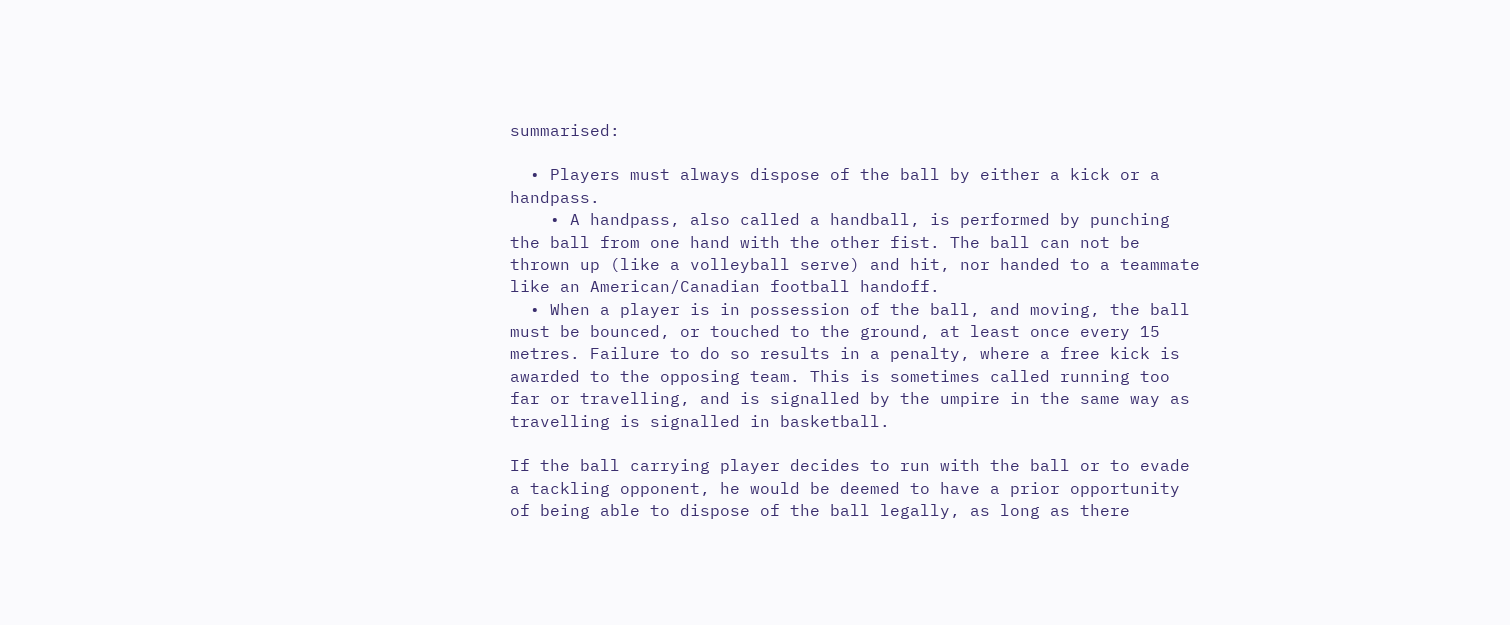summarised:

  • Players must always dispose of the ball by either a kick or a handpass.
    • A handpass, also called a handball, is performed by punching the ball from one hand with the other fist. The ball can not be thrown up (like a volleyball serve) and hit, nor handed to a teammate like an American/Canadian football handoff.
  • When a player is in possession of the ball, and moving, the ball must be bounced, or touched to the ground, at least once every 15 metres. Failure to do so results in a penalty, where a free kick is awarded to the opposing team. This is sometimes called running too far or travelling, and is signalled by the umpire in the same way as travelling is signalled in basketball.

If the ball carrying player decides to run with the ball or to evade a tackling opponent, he would be deemed to have a prior opportunity of being able to dispose of the ball legally, as long as there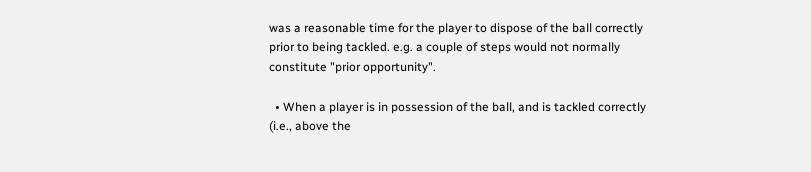was a reasonable time for the player to dispose of the ball correctly prior to being tackled. e.g. a couple of steps would not normally constitute "prior opportunity".

  • When a player is in possession of the ball, and is tackled correctly (i.e., above the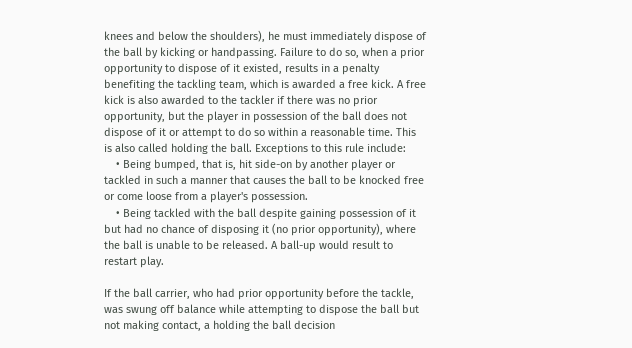knees and below the shoulders), he must immediately dispose of the ball by kicking or handpassing. Failure to do so, when a prior opportunity to dispose of it existed, results in a penalty benefiting the tackling team, which is awarded a free kick. A free kick is also awarded to the tackler if there was no prior opportunity, but the player in possession of the ball does not dispose of it or attempt to do so within a reasonable time. This is also called holding the ball. Exceptions to this rule include:
    • Being bumped, that is, hit side-on by another player or tackled in such a manner that causes the ball to be knocked free or come loose from a player's possession.
    • Being tackled with the ball despite gaining possession of it but had no chance of disposing it (no prior opportunity), where the ball is unable to be released. A ball-up would result to restart play.

If the ball carrier, who had prior opportunity before the tackle, was swung off balance while attempting to dispose the ball but not making contact, a holding the ball decision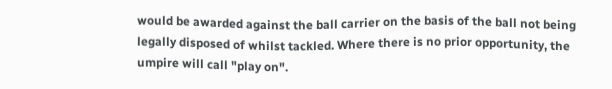would be awarded against the ball carrier on the basis of the ball not being legally disposed of whilst tackled. Where there is no prior opportunity, the umpire will call "play on".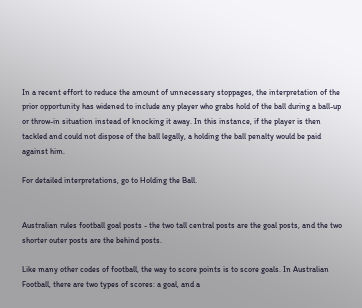In a recent effort to reduce the amount of unnecessary stoppages, the interpretation of the prior opportunity has widened to include any player who grabs hold of the ball during a ball-up or throw-in situation instead of knocking it away. In this instance, if the player is then tackled and could not dispose of the ball legally, a holding the ball penalty would be paid against him.

For detailed interpretations, go to Holding the Ball.


Australian rules football goal posts - the two tall central posts are the goal posts, and the two shorter outer posts are the behind posts.

Like many other codes of football, the way to score points is to score goals. In Australian Football, there are two types of scores: a goal, and a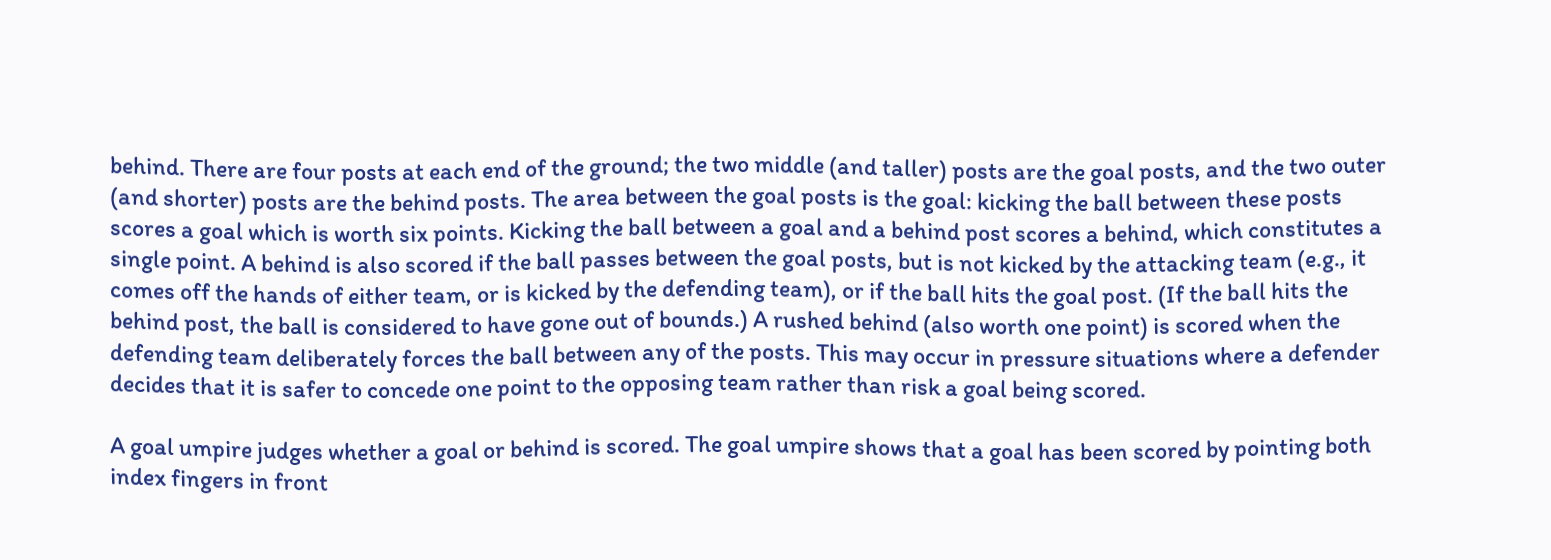behind. There are four posts at each end of the ground; the two middle (and taller) posts are the goal posts, and the two outer (and shorter) posts are the behind posts. The area between the goal posts is the goal: kicking the ball between these posts scores a goal which is worth six points. Kicking the ball between a goal and a behind post scores a behind, which constitutes a single point. A behind is also scored if the ball passes between the goal posts, but is not kicked by the attacking team (e.g., it comes off the hands of either team, or is kicked by the defending team), or if the ball hits the goal post. (If the ball hits the behind post, the ball is considered to have gone out of bounds.) A rushed behind (also worth one point) is scored when the defending team deliberately forces the ball between any of the posts. This may occur in pressure situations where a defender decides that it is safer to concede one point to the opposing team rather than risk a goal being scored.

A goal umpire judges whether a goal or behind is scored. The goal umpire shows that a goal has been scored by pointing both index fingers in front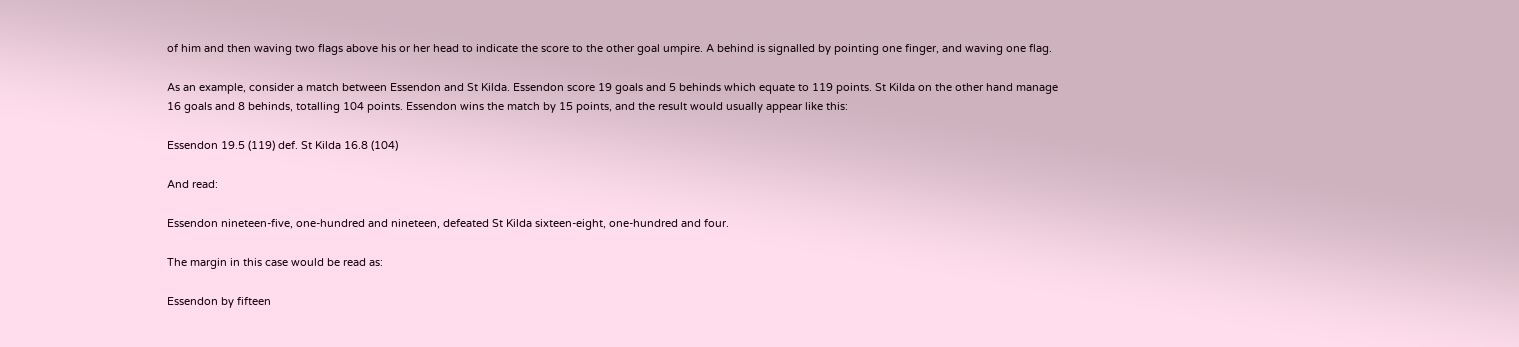of him and then waving two flags above his or her head to indicate the score to the other goal umpire. A behind is signalled by pointing one finger, and waving one flag.

As an example, consider a match between Essendon and St Kilda. Essendon score 19 goals and 5 behinds which equate to 119 points. St Kilda on the other hand manage 16 goals and 8 behinds, totalling 104 points. Essendon wins the match by 15 points, and the result would usually appear like this:

Essendon 19.5 (119) def. St Kilda 16.8 (104)

And read:

Essendon nineteen-five, one-hundred and nineteen, defeated St Kilda sixteen-eight, one-hundred and four.

The margin in this case would be read as:

Essendon by fifteen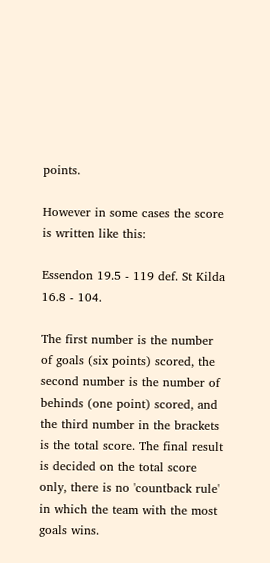points.

However in some cases the score is written like this:

Essendon 19.5 - 119 def. St Kilda 16.8 - 104.

The first number is the number of goals (six points) scored, the second number is the number of behinds (one point) scored, and the third number in the brackets is the total score. The final result is decided on the total score only, there is no 'countback rule' in which the team with the most goals wins.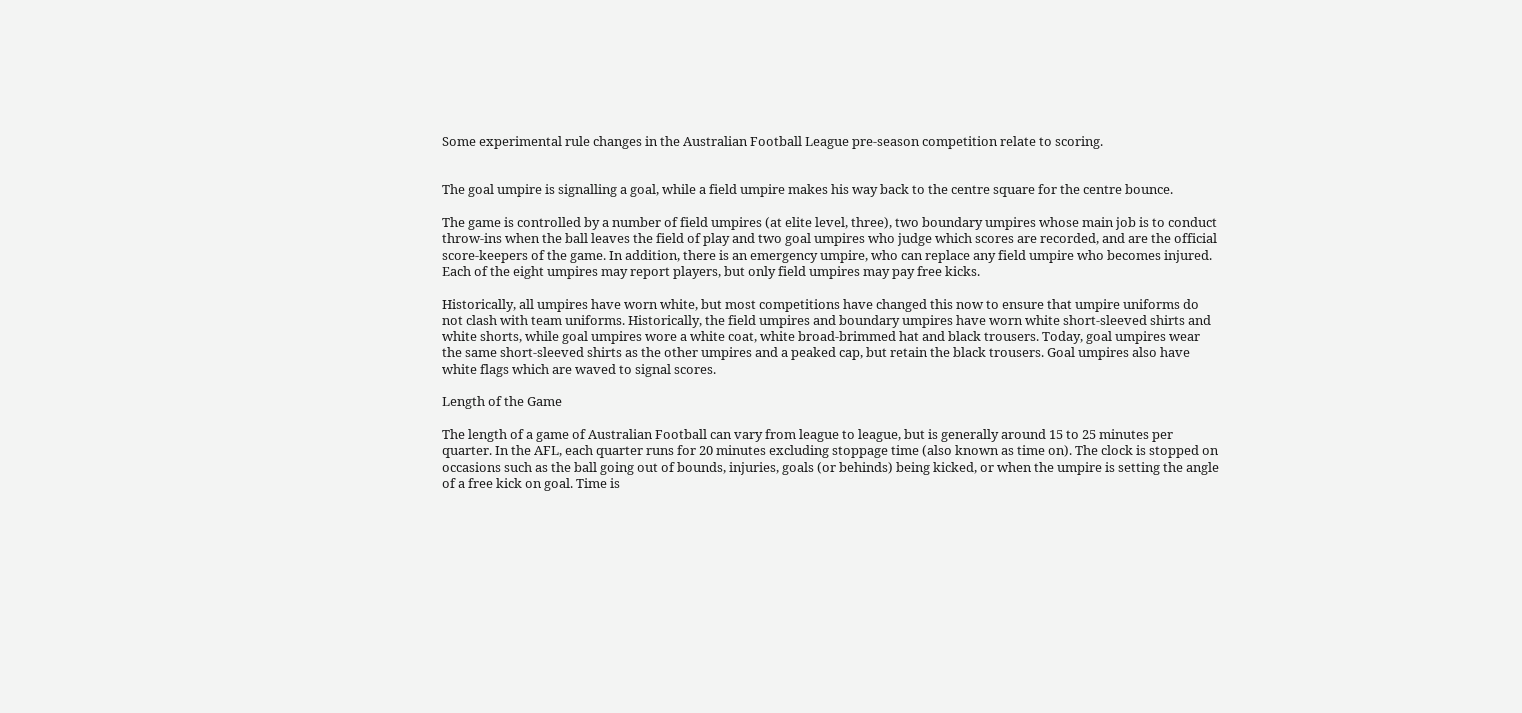Some experimental rule changes in the Australian Football League pre-season competition relate to scoring.


The goal umpire is signalling a goal, while a field umpire makes his way back to the centre square for the centre bounce.

The game is controlled by a number of field umpires (at elite level, three), two boundary umpires whose main job is to conduct throw-ins when the ball leaves the field of play and two goal umpires who judge which scores are recorded, and are the official score-keepers of the game. In addition, there is an emergency umpire, who can replace any field umpire who becomes injured. Each of the eight umpires may report players, but only field umpires may pay free kicks.

Historically, all umpires have worn white, but most competitions have changed this now to ensure that umpire uniforms do not clash with team uniforms. Historically, the field umpires and boundary umpires have worn white short-sleeved shirts and white shorts, while goal umpires wore a white coat, white broad-brimmed hat and black trousers. Today, goal umpires wear the same short-sleeved shirts as the other umpires and a peaked cap, but retain the black trousers. Goal umpires also have white flags which are waved to signal scores.

Length of the Game

The length of a game of Australian Football can vary from league to league, but is generally around 15 to 25 minutes per quarter. In the AFL, each quarter runs for 20 minutes excluding stoppage time (also known as time on). The clock is stopped on occasions such as the ball going out of bounds, injuries, goals (or behinds) being kicked, or when the umpire is setting the angle of a free kick on goal. Time is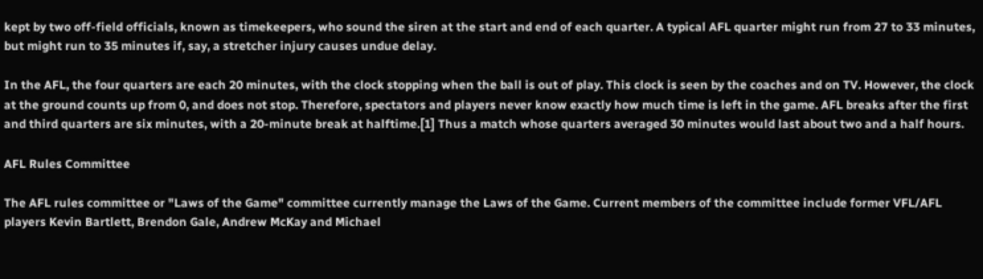kept by two off-field officials, known as timekeepers, who sound the siren at the start and end of each quarter. A typical AFL quarter might run from 27 to 33 minutes, but might run to 35 minutes if, say, a stretcher injury causes undue delay.

In the AFL, the four quarters are each 20 minutes, with the clock stopping when the ball is out of play. This clock is seen by the coaches and on TV. However, the clock at the ground counts up from 0, and does not stop. Therefore, spectators and players never know exactly how much time is left in the game. AFL breaks after the first and third quarters are six minutes, with a 20-minute break at halftime.[1] Thus a match whose quarters averaged 30 minutes would last about two and a half hours.

AFL Rules Committee

The AFL rules committee or "Laws of the Game" committee currently manage the Laws of the Game. Current members of the committee include former VFL/AFL players Kevin Bartlett, Brendon Gale, Andrew McKay and Michael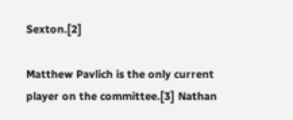Sexton.[2]

Matthew Pavlich is the only current player on the committee.[3] Nathan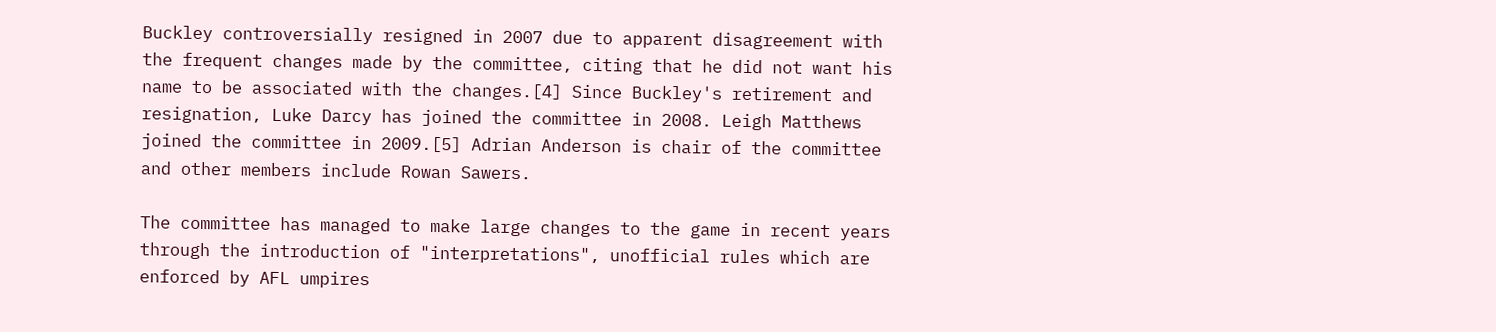Buckley controversially resigned in 2007 due to apparent disagreement with the frequent changes made by the committee, citing that he did not want his name to be associated with the changes.[4] Since Buckley's retirement and resignation, Luke Darcy has joined the committee in 2008. Leigh Matthews joined the committee in 2009.[5] Adrian Anderson is chair of the committee and other members include Rowan Sawers.

The committee has managed to make large changes to the game in recent years through the introduction of "interpretations", unofficial rules which are enforced by AFL umpires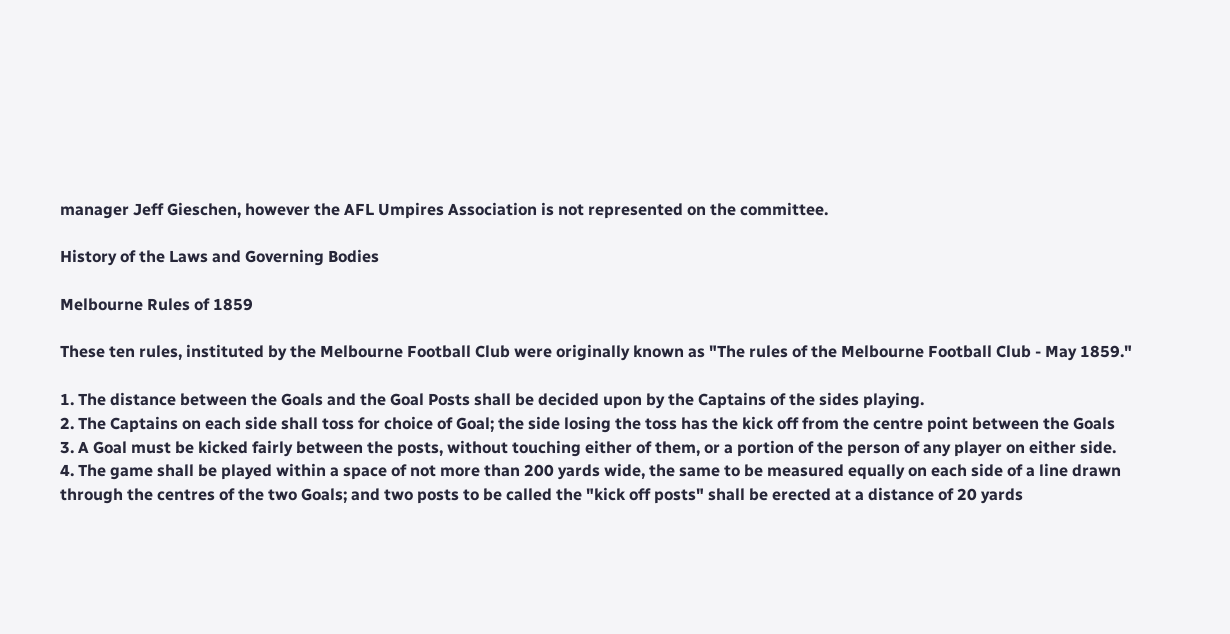manager Jeff Gieschen, however the AFL Umpires Association is not represented on the committee.

History of the Laws and Governing Bodies

Melbourne Rules of 1859

These ten rules, instituted by the Melbourne Football Club were originally known as "The rules of the Melbourne Football Club - May 1859."

1. The distance between the Goals and the Goal Posts shall be decided upon by the Captains of the sides playing.
2. The Captains on each side shall toss for choice of Goal; the side losing the toss has the kick off from the centre point between the Goals
3. A Goal must be kicked fairly between the posts, without touching either of them, or a portion of the person of any player on either side.
4. The game shall be played within a space of not more than 200 yards wide, the same to be measured equally on each side of a line drawn through the centres of the two Goals; and two posts to be called the "kick off posts" shall be erected at a distance of 20 yards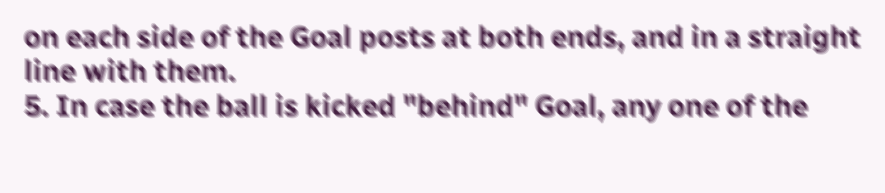on each side of the Goal posts at both ends, and in a straight line with them.
5. In case the ball is kicked "behind" Goal, any one of the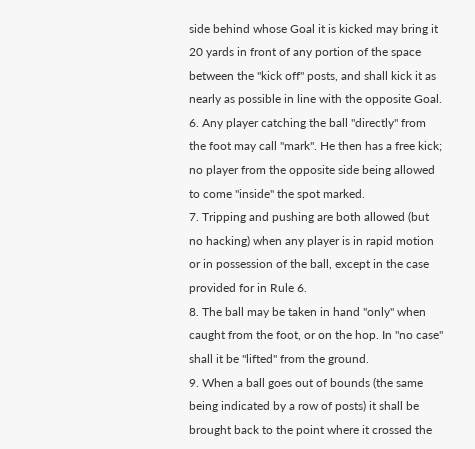side behind whose Goal it is kicked may bring it 20 yards in front of any portion of the space between the "kick off" posts, and shall kick it as nearly as possible in line with the opposite Goal.
6. Any player catching the ball "directly" from the foot may call "mark". He then has a free kick; no player from the opposite side being allowed to come "inside" the spot marked.
7. Tripping and pushing are both allowed (but no hacking) when any player is in rapid motion or in possession of the ball, except in the case provided for in Rule 6.
8. The ball may be taken in hand "only" when caught from the foot, or on the hop. In "no case" shall it be "lifted" from the ground.
9. When a ball goes out of bounds (the same being indicated by a row of posts) it shall be brought back to the point where it crossed the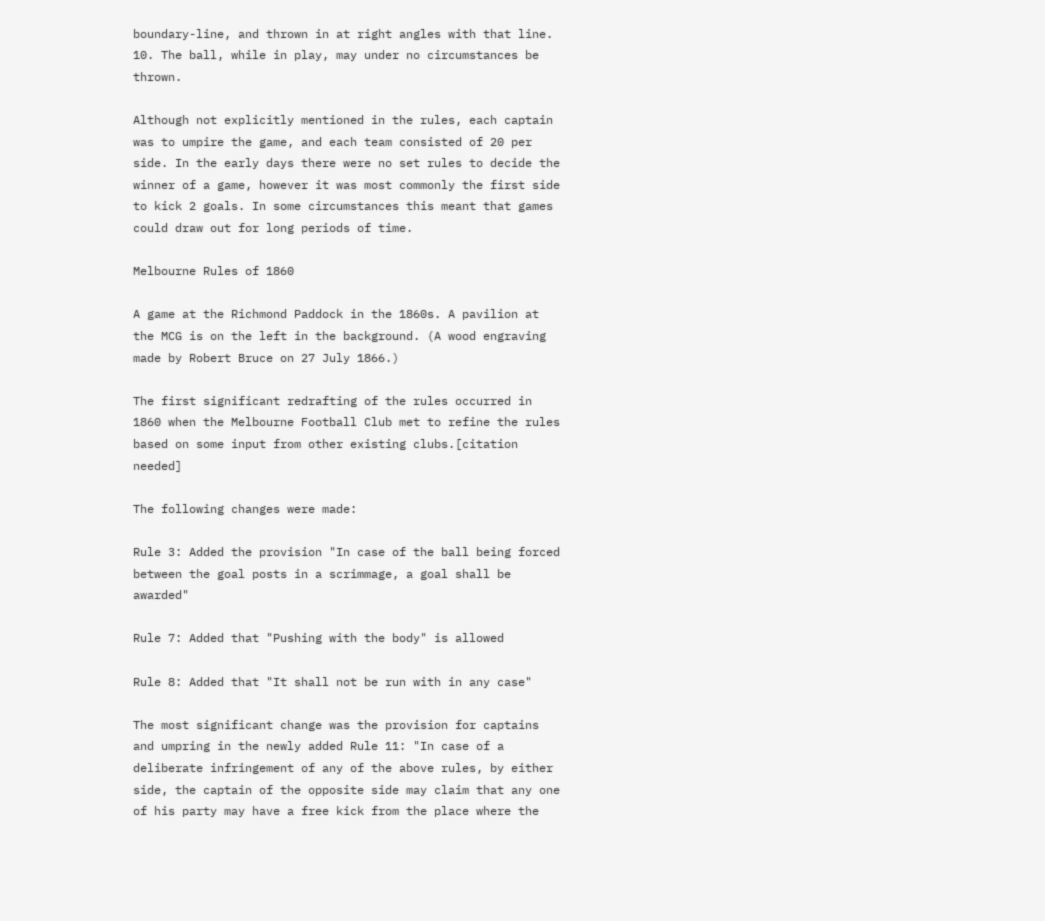boundary-line, and thrown in at right angles with that line.
10. The ball, while in play, may under no circumstances be thrown.

Although not explicitly mentioned in the rules, each captain was to umpire the game, and each team consisted of 20 per side. In the early days there were no set rules to decide the winner of a game, however it was most commonly the first side to kick 2 goals. In some circumstances this meant that games could draw out for long periods of time.

Melbourne Rules of 1860

A game at the Richmond Paddock in the 1860s. A pavilion at the MCG is on the left in the background. (A wood engraving made by Robert Bruce on 27 July 1866.)

The first significant redrafting of the rules occurred in 1860 when the Melbourne Football Club met to refine the rules based on some input from other existing clubs.[citation needed]

The following changes were made:

Rule 3: Added the provision "In case of the ball being forced between the goal posts in a scrimmage, a goal shall be awarded"

Rule 7: Added that "Pushing with the body" is allowed

Rule 8: Added that "It shall not be run with in any case"

The most significant change was the provision for captains and umpring in the newly added Rule 11: "In case of a deliberate infringement of any of the above rules, by either side, the captain of the opposite side may claim that any one of his party may have a free kick from the place where the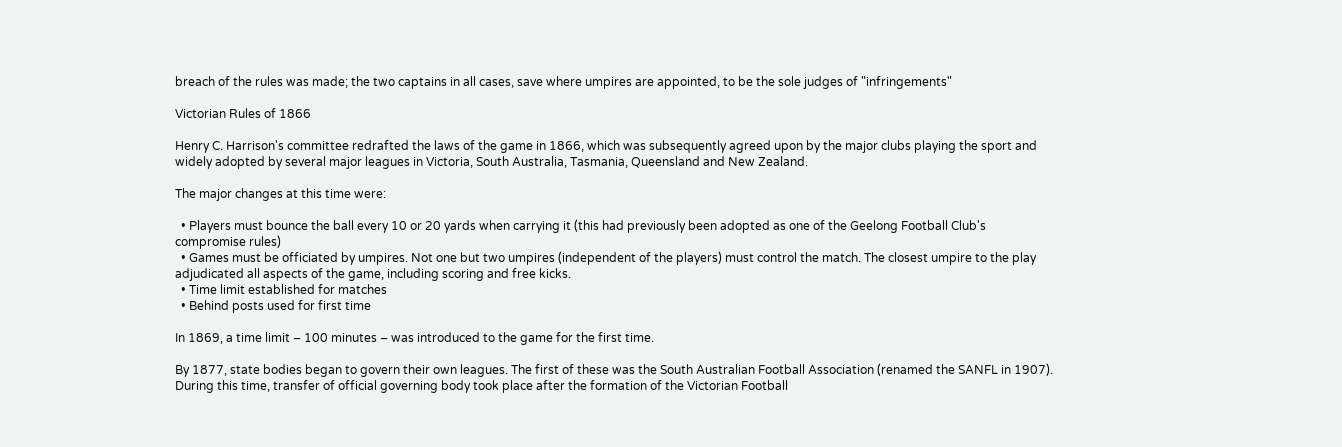breach of the rules was made; the two captains in all cases, save where umpires are appointed, to be the sole judges of "infringements"

Victorian Rules of 1866

Henry C. Harrison's committee redrafted the laws of the game in 1866, which was subsequently agreed upon by the major clubs playing the sport and widely adopted by several major leagues in Victoria, South Australia, Tasmania, Queensland and New Zealand.

The major changes at this time were:

  • Players must bounce the ball every 10 or 20 yards when carrying it (this had previously been adopted as one of the Geelong Football Club's compromise rules)
  • Games must be officiated by umpires. Not one but two umpires (independent of the players) must control the match. The closest umpire to the play adjudicated all aspects of the game, including scoring and free kicks.
  • Time limit established for matches
  • Behind posts used for first time

In 1869, a time limit – 100 minutes – was introduced to the game for the first time.

By 1877, state bodies began to govern their own leagues. The first of these was the South Australian Football Association (renamed the SANFL in 1907). During this time, transfer of official governing body took place after the formation of the Victorian Football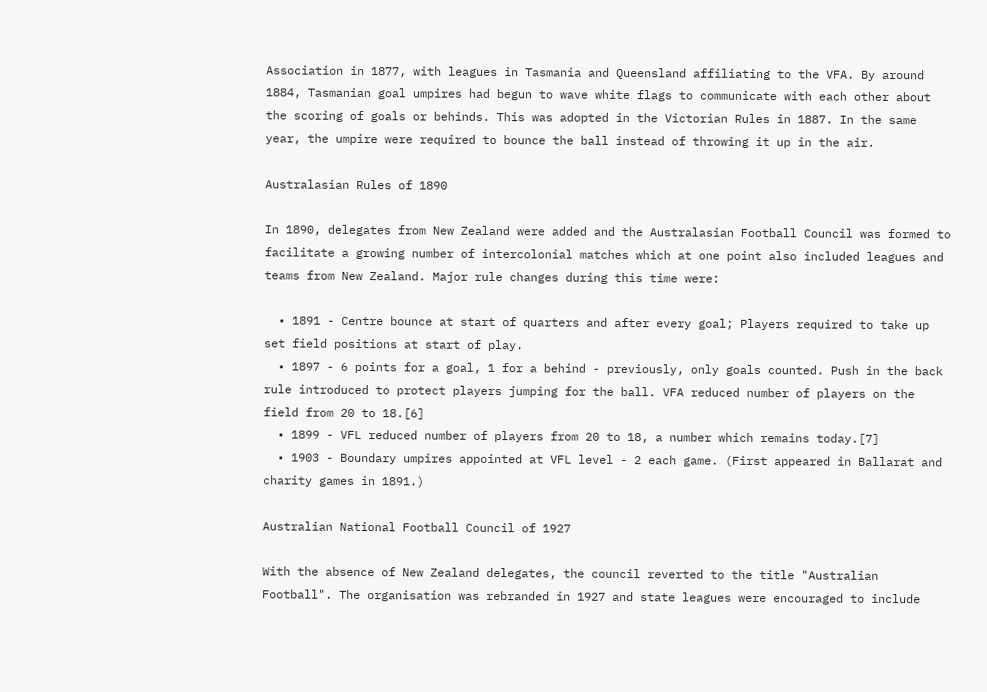Association in 1877, with leagues in Tasmania and Queensland affiliating to the VFA. By around 1884, Tasmanian goal umpires had begun to wave white flags to communicate with each other about the scoring of goals or behinds. This was adopted in the Victorian Rules in 1887. In the same year, the umpire were required to bounce the ball instead of throwing it up in the air.

Australasian Rules of 1890

In 1890, delegates from New Zealand were added and the Australasian Football Council was formed to facilitate a growing number of intercolonial matches which at one point also included leagues and teams from New Zealand. Major rule changes during this time were:

  • 1891 - Centre bounce at start of quarters and after every goal; Players required to take up set field positions at start of play.
  • 1897 - 6 points for a goal, 1 for a behind - previously, only goals counted. Push in the back rule introduced to protect players jumping for the ball. VFA reduced number of players on the field from 20 to 18.[6]
  • 1899 - VFL reduced number of players from 20 to 18, a number which remains today.[7]
  • 1903 - Boundary umpires appointed at VFL level - 2 each game. (First appeared in Ballarat and charity games in 1891.)

Australian National Football Council of 1927

With the absence of New Zealand delegates, the council reverted to the title "Australian Football". The organisation was rebranded in 1927 and state leagues were encouraged to include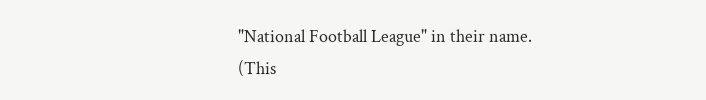"National Football League" in their name. (This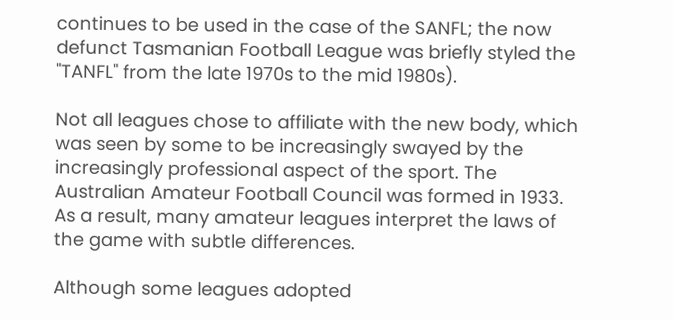continues to be used in the case of the SANFL; the now defunct Tasmanian Football League was briefly styled the "TANFL" from the late 1970s to the mid 1980s).

Not all leagues chose to affiliate with the new body, which was seen by some to be increasingly swayed by the increasingly professional aspect of the sport. The Australian Amateur Football Council was formed in 1933. As a result, many amateur leagues interpret the laws of the game with subtle differences.

Although some leagues adopted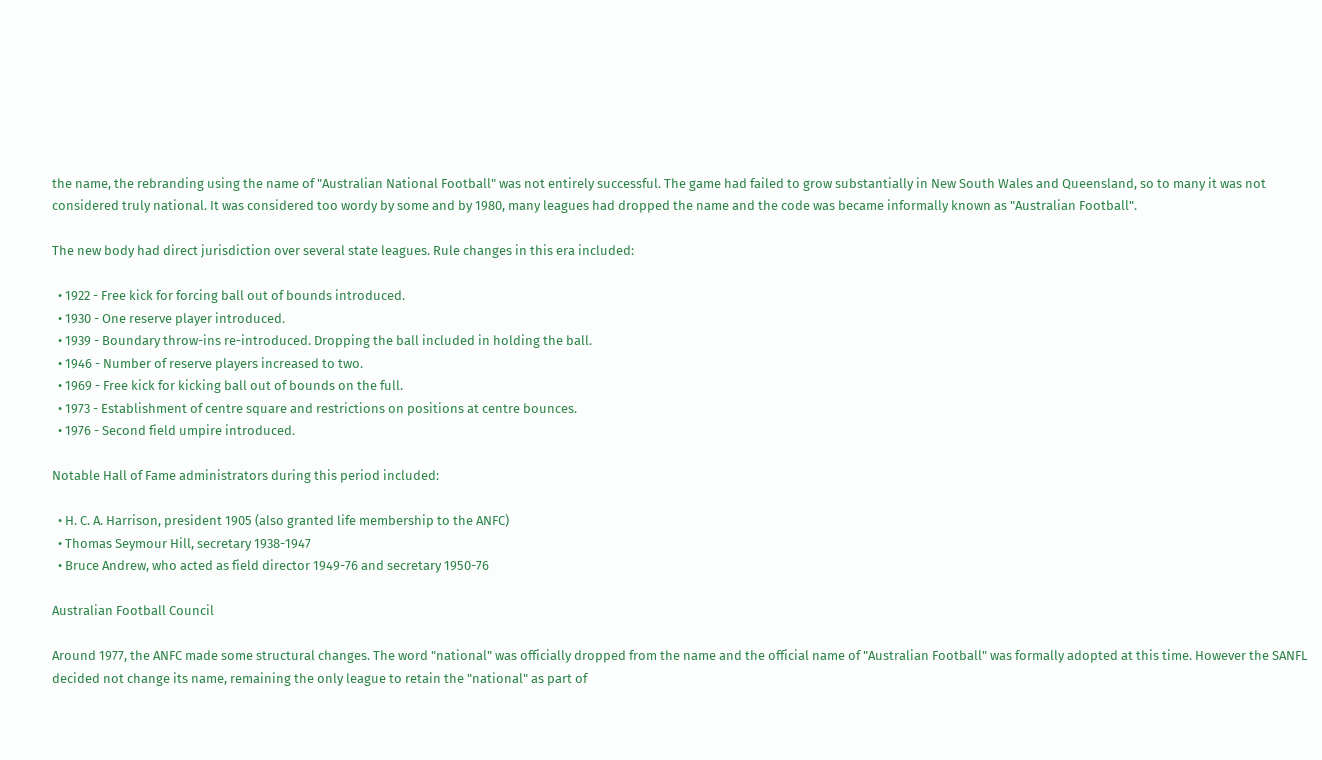the name, the rebranding using the name of "Australian National Football" was not entirely successful. The game had failed to grow substantially in New South Wales and Queensland, so to many it was not considered truly national. It was considered too wordy by some and by 1980, many leagues had dropped the name and the code was became informally known as "Australian Football".

The new body had direct jurisdiction over several state leagues. Rule changes in this era included:

  • 1922 - Free kick for forcing ball out of bounds introduced.
  • 1930 - One reserve player introduced.
  • 1939 - Boundary throw-ins re-introduced. Dropping the ball included in holding the ball.
  • 1946 - Number of reserve players increased to two.
  • 1969 - Free kick for kicking ball out of bounds on the full.
  • 1973 - Establishment of centre square and restrictions on positions at centre bounces.
  • 1976 - Second field umpire introduced.

Notable Hall of Fame administrators during this period included:

  • H. C. A. Harrison, president 1905 (also granted life membership to the ANFC)
  • Thomas Seymour Hill, secretary 1938-1947
  • Bruce Andrew, who acted as field director 1949-76 and secretary 1950-76

Australian Football Council

Around 1977, the ANFC made some structural changes. The word "national" was officially dropped from the name and the official name of "Australian Football" was formally adopted at this time. However the SANFL decided not change its name, remaining the only league to retain the "national" as part of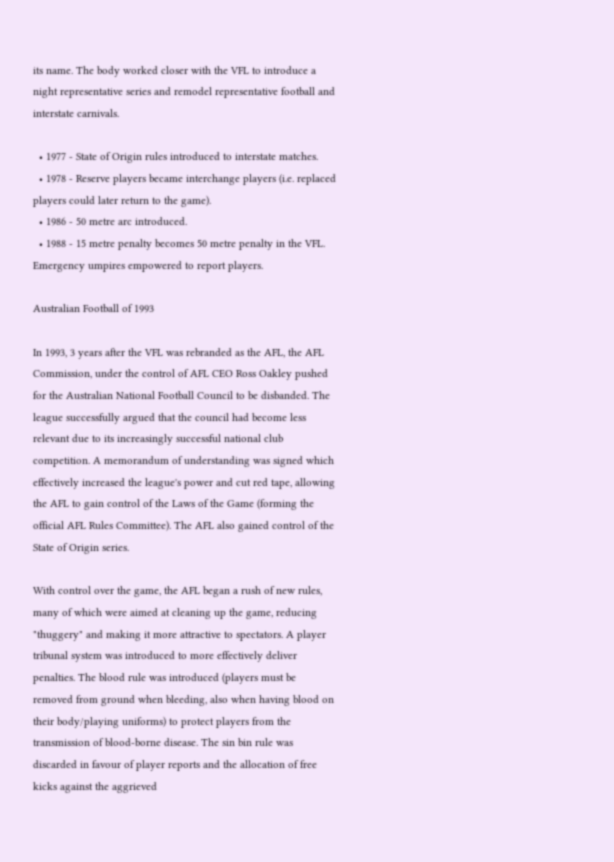its name. The body worked closer with the VFL to introduce a night representative series and remodel representative football and interstate carnivals.

  • 1977 - State of Origin rules introduced to interstate matches.
  • 1978 - Reserve players became interchange players (i.e. replaced players could later return to the game).
  • 1986 - 50 metre arc introduced.
  • 1988 - 15 metre penalty becomes 50 metre penalty in the VFL. Emergency umpires empowered to report players.

Australian Football of 1993

In 1993, 3 years after the VFL was rebranded as the AFL, the AFL Commission, under the control of AFL CEO Ross Oakley pushed for the Australian National Football Council to be disbanded. The league successfully argued that the council had become less relevant due to its increasingly successful national club competition. A memorandum of understanding was signed which effectively increased the league's power and cut red tape, allowing the AFL to gain control of the Laws of the Game (forming the official AFL Rules Committee). The AFL also gained control of the State of Origin series.

With control over the game, the AFL began a rush of new rules, many of which were aimed at cleaning up the game, reducing "thuggery" and making it more attractive to spectators. A player tribunal system was introduced to more effectively deliver penalties. The blood rule was introduced (players must be removed from ground when bleeding, also when having blood on their body/playing uniforms) to protect players from the transmission of blood-borne disease. The sin bin rule was discarded in favour of player reports and the allocation of free kicks against the aggrieved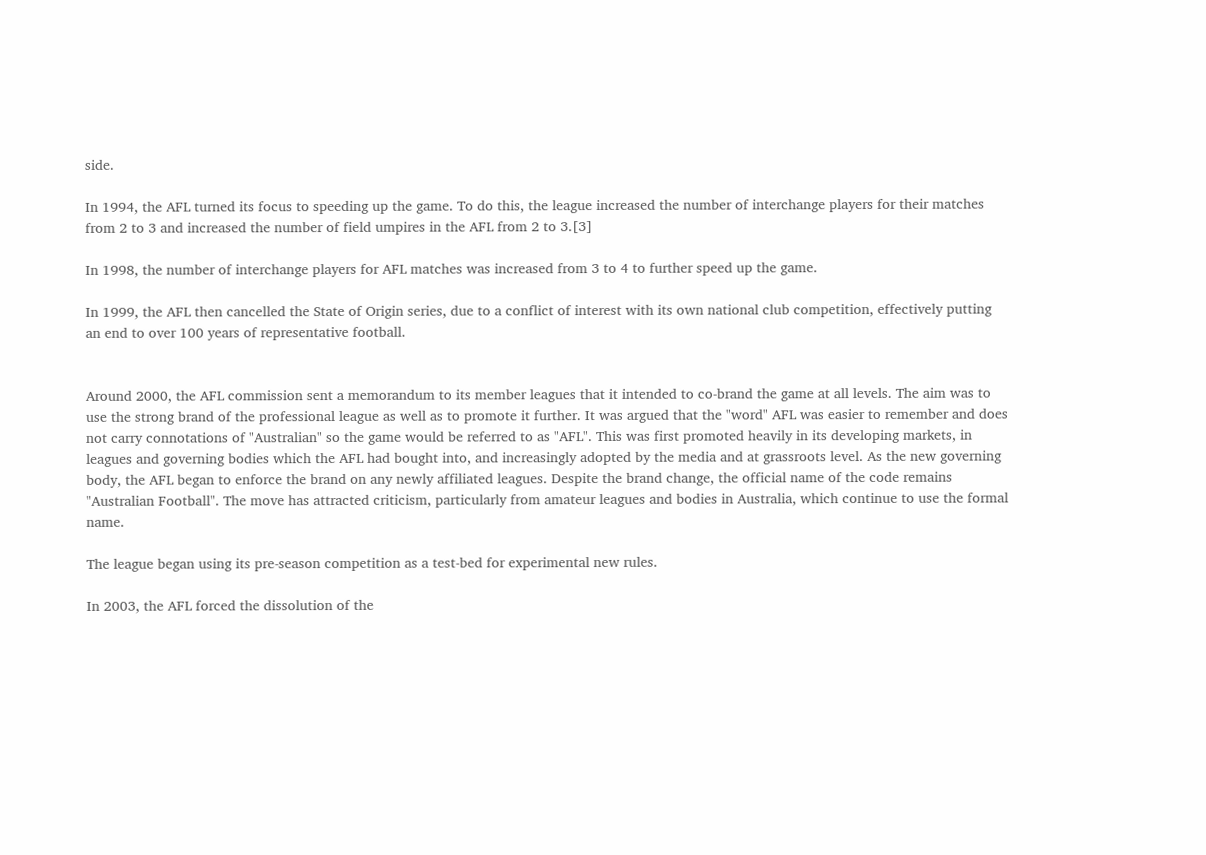side.

In 1994, the AFL turned its focus to speeding up the game. To do this, the league increased the number of interchange players for their matches from 2 to 3 and increased the number of field umpires in the AFL from 2 to 3.[3]

In 1998, the number of interchange players for AFL matches was increased from 3 to 4 to further speed up the game.

In 1999, the AFL then cancelled the State of Origin series, due to a conflict of interest with its own national club competition, effectively putting an end to over 100 years of representative football.


Around 2000, the AFL commission sent a memorandum to its member leagues that it intended to co-brand the game at all levels. The aim was to use the strong brand of the professional league as well as to promote it further. It was argued that the "word" AFL was easier to remember and does not carry connotations of "Australian" so the game would be referred to as "AFL". This was first promoted heavily in its developing markets, in leagues and governing bodies which the AFL had bought into, and increasingly adopted by the media and at grassroots level. As the new governing body, the AFL began to enforce the brand on any newly affiliated leagues. Despite the brand change, the official name of the code remains "Australian Football". The move has attracted criticism, particularly from amateur leagues and bodies in Australia, which continue to use the formal name.

The league began using its pre-season competition as a test-bed for experimental new rules.

In 2003, the AFL forced the dissolution of the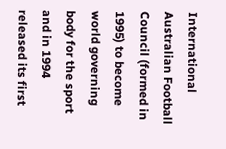International Australian Football Council (formed in 1995) to become world governing body for the sport and in 1994 released its first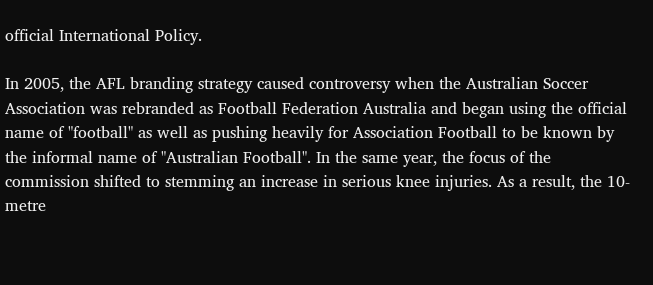official International Policy.

In 2005, the AFL branding strategy caused controversy when the Australian Soccer Association was rebranded as Football Federation Australia and began using the official name of "football" as well as pushing heavily for Association Football to be known by the informal name of "Australian Football". In the same year, the focus of the commission shifted to stemming an increase in serious knee injuries. As a result, the 10-metre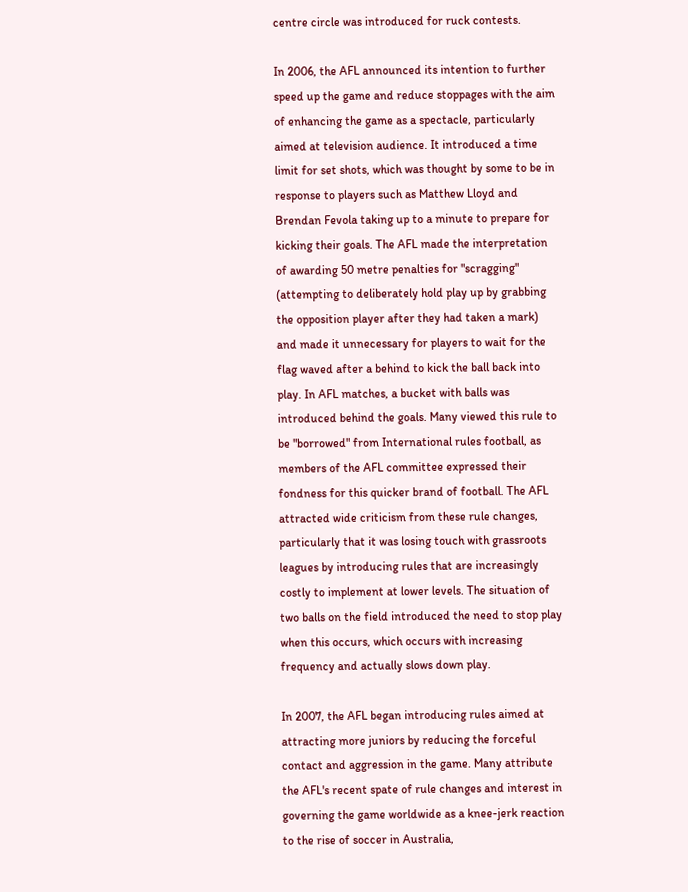centre circle was introduced for ruck contests.

In 2006, the AFL announced its intention to further speed up the game and reduce stoppages with the aim of enhancing the game as a spectacle, particularly aimed at television audience. It introduced a time limit for set shots, which was thought by some to be in response to players such as Matthew Lloyd and Brendan Fevola taking up to a minute to prepare for kicking their goals. The AFL made the interpretation of awarding 50 metre penalties for "scragging" (attempting to deliberately hold play up by grabbing the opposition player after they had taken a mark) and made it unnecessary for players to wait for the flag waved after a behind to kick the ball back into play. In AFL matches, a bucket with balls was introduced behind the goals. Many viewed this rule to be "borrowed" from International rules football, as members of the AFL committee expressed their fondness for this quicker brand of football. The AFL attracted wide criticism from these rule changes, particularly that it was losing touch with grassroots leagues by introducing rules that are increasingly costly to implement at lower levels. The situation of two balls on the field introduced the need to stop play when this occurs, which occurs with increasing frequency and actually slows down play.

In 2007, the AFL began introducing rules aimed at attracting more juniors by reducing the forceful contact and aggression in the game. Many attribute the AFL's recent spate of rule changes and interest in governing the game worldwide as a knee-jerk reaction to the rise of soccer in Australia,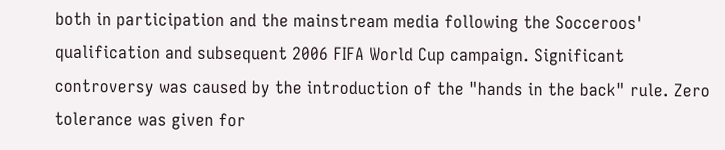both in participation and the mainstream media following the Socceroos' qualification and subsequent 2006 FIFA World Cup campaign. Significant controversy was caused by the introduction of the "hands in the back" rule. Zero tolerance was given for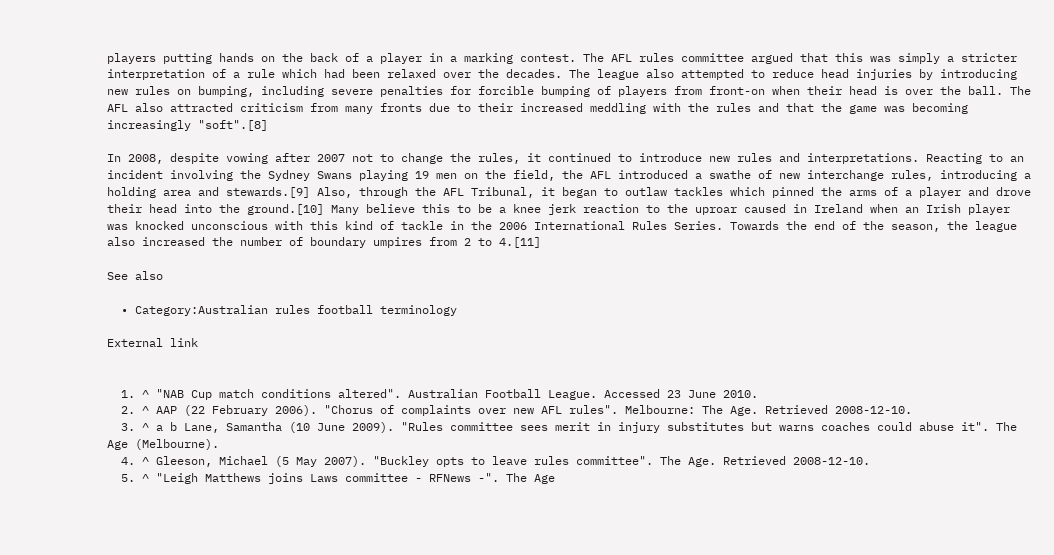players putting hands on the back of a player in a marking contest. The AFL rules committee argued that this was simply a stricter interpretation of a rule which had been relaxed over the decades. The league also attempted to reduce head injuries by introducing new rules on bumping, including severe penalties for forcible bumping of players from front-on when their head is over the ball. The AFL also attracted criticism from many fronts due to their increased meddling with the rules and that the game was becoming increasingly "soft".[8]

In 2008, despite vowing after 2007 not to change the rules, it continued to introduce new rules and interpretations. Reacting to an incident involving the Sydney Swans playing 19 men on the field, the AFL introduced a swathe of new interchange rules, introducing a holding area and stewards.[9] Also, through the AFL Tribunal, it began to outlaw tackles which pinned the arms of a player and drove their head into the ground.[10] Many believe this to be a knee jerk reaction to the uproar caused in Ireland when an Irish player was knocked unconscious with this kind of tackle in the 2006 International Rules Series. Towards the end of the season, the league also increased the number of boundary umpires from 2 to 4.[11]

See also

  • Category:Australian rules football terminology

External link


  1. ^ "NAB Cup match conditions altered". Australian Football League. Accessed 23 June 2010.
  2. ^ AAP (22 February 2006). "Chorus of complaints over new AFL rules". Melbourne: The Age. Retrieved 2008-12-10.
  3. ^ a b Lane, Samantha (10 June 2009). "Rules committee sees merit in injury substitutes but warns coaches could abuse it". The Age (Melbourne).
  4. ^ Gleeson, Michael (5 May 2007). "Buckley opts to leave rules committee". The Age. Retrieved 2008-12-10.
  5. ^ "Leigh Matthews joins Laws committee - RFNews -". The Age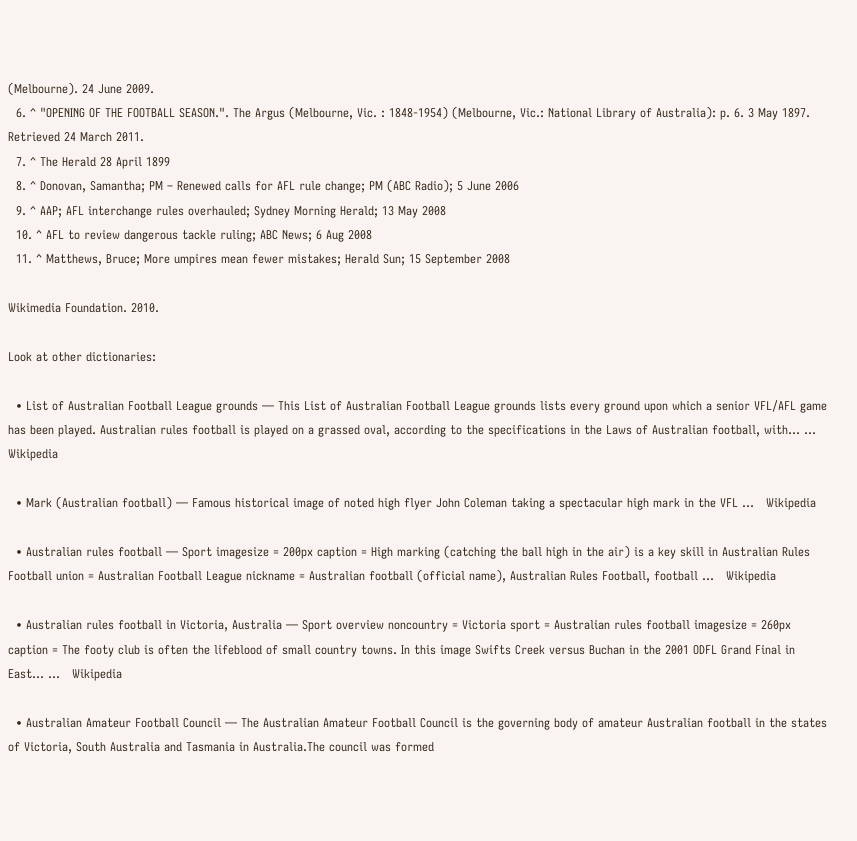(Melbourne). 24 June 2009.
  6. ^ "OPENING OF THE FOOTBALL SEASON.". The Argus (Melbourne, Vic. : 1848-1954) (Melbourne, Vic.: National Library of Australia): p. 6. 3 May 1897. Retrieved 24 March 2011.
  7. ^ The Herald 28 April 1899
  8. ^ Donovan, Samantha; PM – Renewed calls for AFL rule change; PM (ABC Radio); 5 June 2006
  9. ^ AAP; AFL interchange rules overhauled; Sydney Morning Herald; 13 May 2008
  10. ^ AFL to review dangerous tackle ruling; ABC News; 6 Aug 2008
  11. ^ Matthews, Bruce; More umpires mean fewer mistakes; Herald Sun; 15 September 2008

Wikimedia Foundation. 2010.

Look at other dictionaries:

  • List of Australian Football League grounds — This List of Australian Football League grounds lists every ground upon which a senior VFL/AFL game has been played. Australian rules football is played on a grassed oval, according to the specifications in the Laws of Australian football, with… …   Wikipedia

  • Mark (Australian football) — Famous historical image of noted high flyer John Coleman taking a spectacular high mark in the VFL …   Wikipedia

  • Australian rules football — Sport imagesize = 200px caption = High marking (catching the ball high in the air) is a key skill in Australian Rules Football union = Australian Football League nickname = Australian football (official name), Australian Rules Football, football …   Wikipedia

  • Australian rules football in Victoria, Australia — Sport overview noncountry = Victoria sport = Australian rules football imagesize = 260px caption = The footy club is often the lifeblood of small country towns. In this image Swifts Creek versus Buchan in the 2001 ODFL Grand Final in East… …   Wikipedia

  • Australian Amateur Football Council — The Australian Amateur Football Council is the governing body of amateur Australian football in the states of Victoria, South Australia and Tasmania in Australia.The council was formed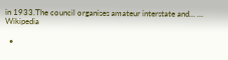in 1933.The council organises amateur interstate and… …   Wikipedia

  •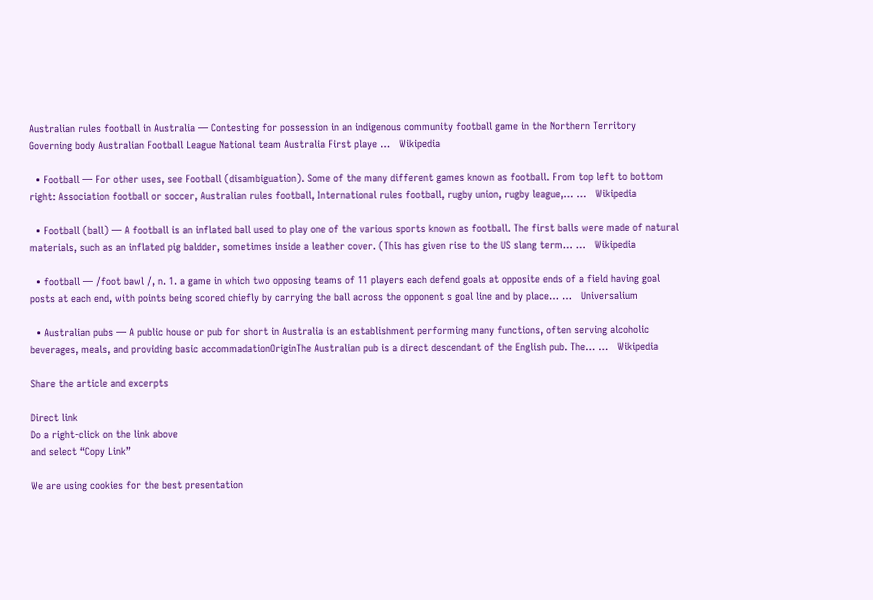Australian rules football in Australia — Contesting for possession in an indigenous community football game in the Northern Territory Governing body Australian Football League National team Australia First playe …   Wikipedia

  • Football — For other uses, see Football (disambiguation). Some of the many different games known as football. From top left to bottom right: Association football or soccer, Australian rules football, International rules football, rugby union, rugby league,… …   Wikipedia

  • Football (ball) — A football is an inflated ball used to play one of the various sports known as football. The first balls were made of natural materials, such as an inflated pig baldder, sometimes inside a leather cover. (This has given rise to the US slang term… …   Wikipedia

  • football — /foot bawl /, n. 1. a game in which two opposing teams of 11 players each defend goals at opposite ends of a field having goal posts at each end, with points being scored chiefly by carrying the ball across the opponent s goal line and by place… …   Universalium

  • Australian pubs — A public house or pub for short in Australia is an establishment performing many functions, often serving alcoholic beverages, meals, and providing basic accommadationOriginThe Australian pub is a direct descendant of the English pub. The… …   Wikipedia

Share the article and excerpts

Direct link
Do a right-click on the link above
and select “Copy Link”

We are using cookies for the best presentation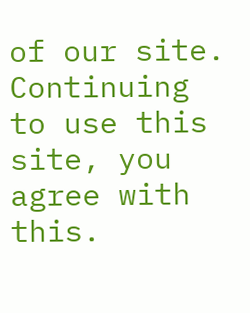of our site. Continuing to use this site, you agree with this.